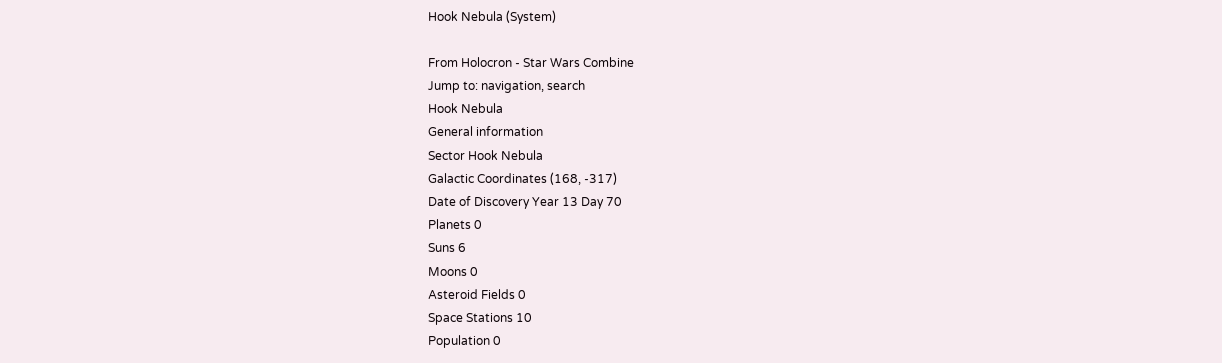Hook Nebula (System)

From Holocron - Star Wars Combine
Jump to: navigation, search
Hook Nebula
General information
Sector Hook Nebula
Galactic Coordinates (168, -317)
Date of Discovery Year 13 Day 70
Planets 0
Suns 6
Moons 0
Asteroid Fields 0
Space Stations 10
Population 0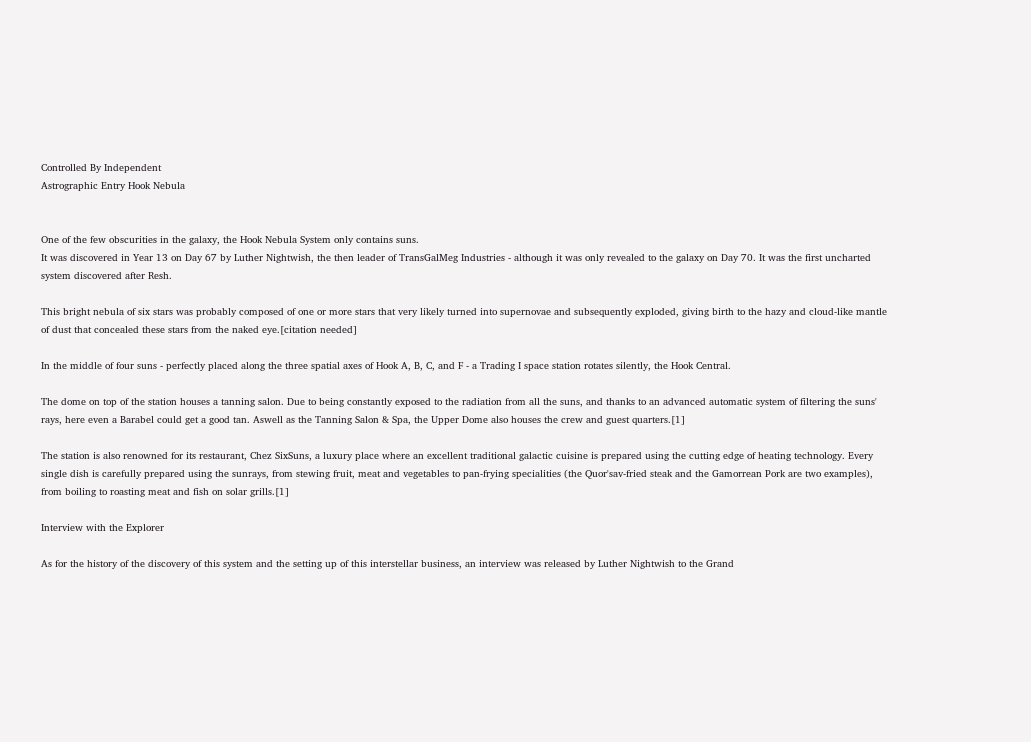Controlled By Independent
Astrographic Entry Hook Nebula


One of the few obscurities in the galaxy, the Hook Nebula System only contains suns.
It was discovered in Year 13 on Day 67 by Luther Nightwish, the then leader of TransGalMeg Industries - although it was only revealed to the galaxy on Day 70. It was the first uncharted system discovered after Resh.

This bright nebula of six stars was probably composed of one or more stars that very likely turned into supernovae and subsequently exploded, giving birth to the hazy and cloud-like mantle of dust that concealed these stars from the naked eye.[citation needed]

In the middle of four suns - perfectly placed along the three spatial axes of Hook A, B, C, and F - a Trading I space station rotates silently, the Hook Central.

The dome on top of the station houses a tanning salon. Due to being constantly exposed to the radiation from all the suns, and thanks to an advanced automatic system of filtering the suns' rays, here even a Barabel could get a good tan. Aswell as the Tanning Salon & Spa, the Upper Dome also houses the crew and guest quarters.[1]

The station is also renowned for its restaurant, Chez SixSuns, a luxury place where an excellent traditional galactic cuisine is prepared using the cutting edge of heating technology. Every single dish is carefully prepared using the sunrays, from stewing fruit, meat and vegetables to pan-frying specialities (the Quor'sav-fried steak and the Gamorrean Pork are two examples), from boiling to roasting meat and fish on solar grills.[1]

Interview with the Explorer

As for the history of the discovery of this system and the setting up of this interstellar business, an interview was released by Luther Nightwish to the Grand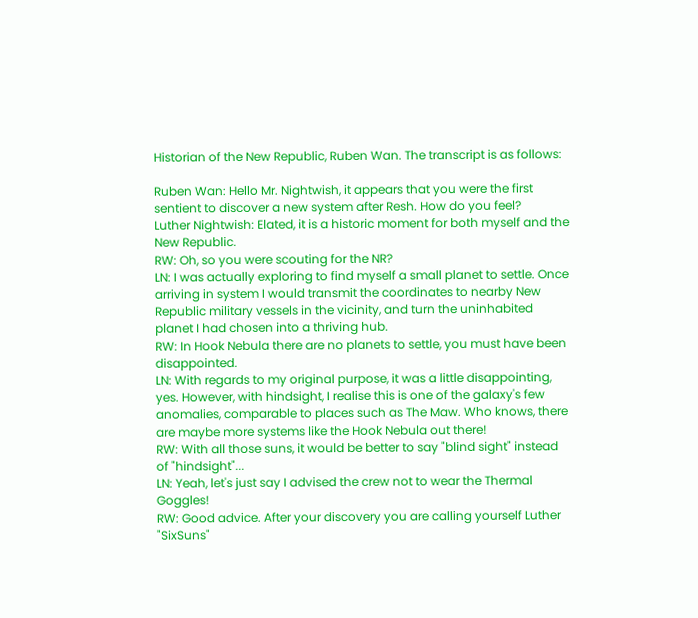Historian of the New Republic, Ruben Wan. The transcript is as follows:

Ruben Wan: Hello Mr. Nightwish, it appears that you were the first sentient to discover a new system after Resh. How do you feel?
Luther Nightwish: Elated, it is a historic moment for both myself and the New Republic.
RW: Oh, so you were scouting for the NR?
LN: I was actually exploring to find myself a small planet to settle. Once arriving in system I would transmit the coordinates to nearby New Republic military vessels in the vicinity, and turn the uninhabited planet I had chosen into a thriving hub.
RW: In Hook Nebula there are no planets to settle, you must have been disappointed.
LN: With regards to my original purpose, it was a little disappointing, yes. However, with hindsight, I realise this is one of the galaxy's few anomalies, comparable to places such as The Maw. Who knows, there are maybe more systems like the Hook Nebula out there!
RW: With all those suns, it would be better to say "blind sight" instead of "hindsight"...
LN: Yeah, let's just say I advised the crew not to wear the Thermal Goggles!
RW: Good advice. After your discovery you are calling yourself Luther "SixSuns"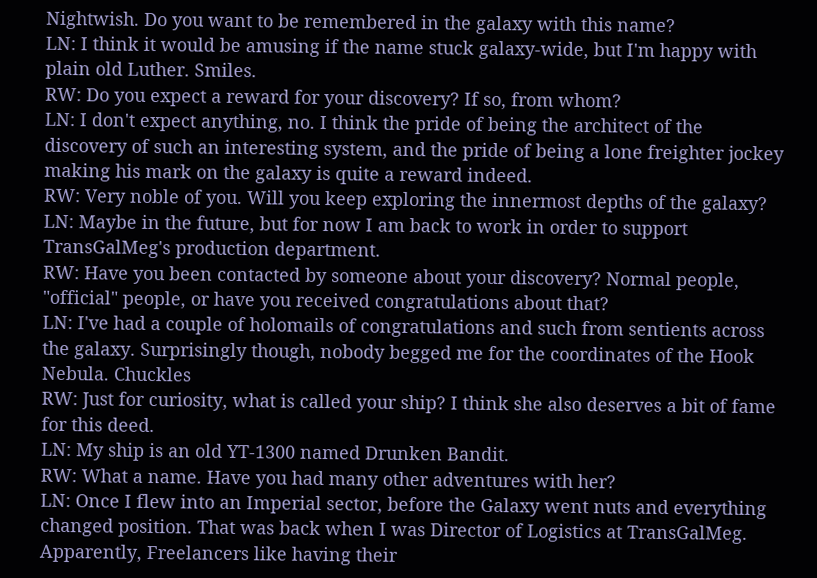Nightwish. Do you want to be remembered in the galaxy with this name?
LN: I think it would be amusing if the name stuck galaxy-wide, but I'm happy with plain old Luther. Smiles.
RW: Do you expect a reward for your discovery? If so, from whom?
LN: I don't expect anything, no. I think the pride of being the architect of the discovery of such an interesting system, and the pride of being a lone freighter jockey making his mark on the galaxy is quite a reward indeed.
RW: Very noble of you. Will you keep exploring the innermost depths of the galaxy?
LN: Maybe in the future, but for now I am back to work in order to support TransGalMeg's production department.
RW: Have you been contacted by someone about your discovery? Normal people, "official" people, or have you received congratulations about that?
LN: I've had a couple of holomails of congratulations and such from sentients across the galaxy. Surprisingly though, nobody begged me for the coordinates of the Hook Nebula. Chuckles
RW: Just for curiosity, what is called your ship? I think she also deserves a bit of fame for this deed.
LN: My ship is an old YT-1300 named Drunken Bandit.
RW: What a name. Have you had many other adventures with her?
LN: Once I flew into an Imperial sector, before the Galaxy went nuts and everything changed position. That was back when I was Director of Logistics at TransGalMeg. Apparently, Freelancers like having their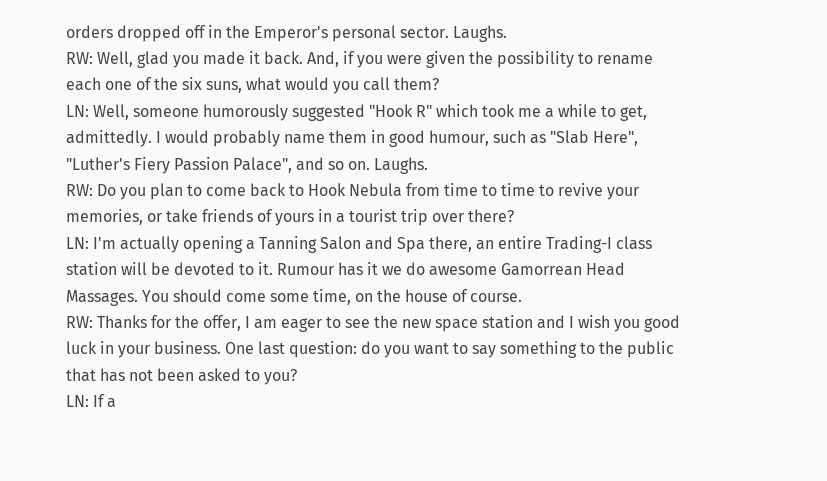orders dropped off in the Emperor's personal sector. Laughs.
RW: Well, glad you made it back. And, if you were given the possibility to rename each one of the six suns, what would you call them?
LN: Well, someone humorously suggested "Hook R" which took me a while to get, admittedly. I would probably name them in good humour, such as "Slab Here", "Luther's Fiery Passion Palace", and so on. Laughs.
RW: Do you plan to come back to Hook Nebula from time to time to revive your memories, or take friends of yours in a tourist trip over there?
LN: I'm actually opening a Tanning Salon and Spa there, an entire Trading-I class station will be devoted to it. Rumour has it we do awesome Gamorrean Head Massages. You should come some time, on the house of course.
RW: Thanks for the offer, I am eager to see the new space station and I wish you good luck in your business. One last question: do you want to say something to the public that has not been asked to you?
LN: If a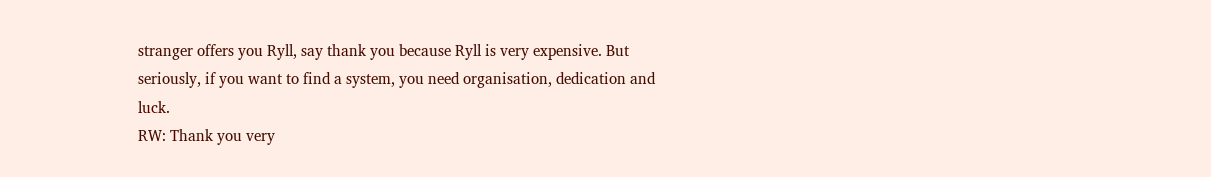stranger offers you Ryll, say thank you because Ryll is very expensive. But seriously, if you want to find a system, you need organisation, dedication and luck.
RW: Thank you very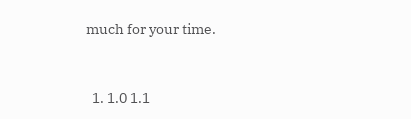much for your time.


  1. 1.0 1.1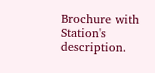Brochure with Station's description.